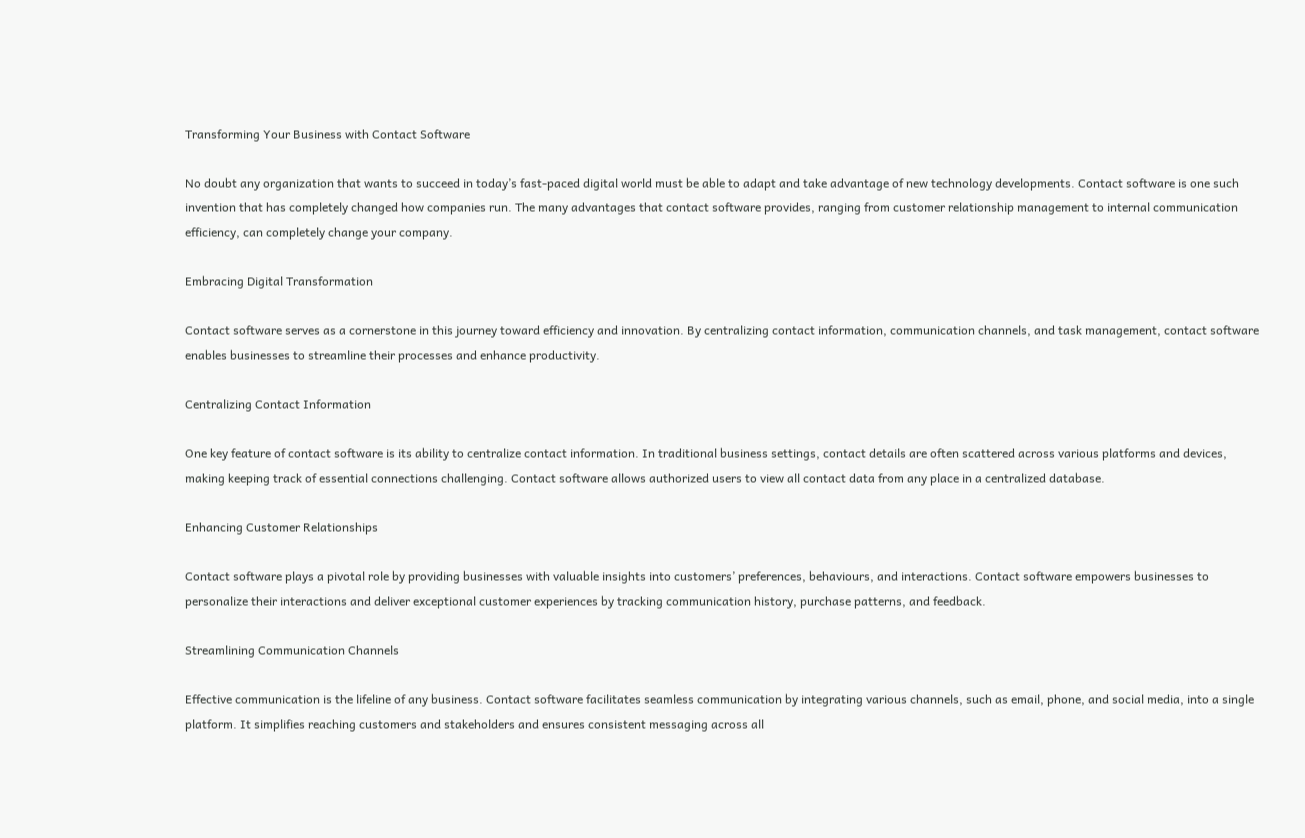Transforming Your Business with Contact Software

No doubt any organization that wants to succeed in today’s fast-paced digital world must be able to adapt and take advantage of new technology developments. Contact software is one such invention that has completely changed how companies run. The many advantages that contact software provides, ranging from customer relationship management to internal communication efficiency, can completely change your company.

Embracing Digital Transformation

Contact software serves as a cornerstone in this journey toward efficiency and innovation. By centralizing contact information, communication channels, and task management, contact software enables businesses to streamline their processes and enhance productivity.

Centralizing Contact Information

One key feature of contact software is its ability to centralize contact information. In traditional business settings, contact details are often scattered across various platforms and devices, making keeping track of essential connections challenging. Contact software allows authorized users to view all contact data from any place in a centralized database.

Enhancing Customer Relationships

Contact software plays a pivotal role by providing businesses with valuable insights into customers’ preferences, behaviours, and interactions. Contact software empowers businesses to personalize their interactions and deliver exceptional customer experiences by tracking communication history, purchase patterns, and feedback.

Streamlining Communication Channels

Effective communication is the lifeline of any business. Contact software facilitates seamless communication by integrating various channels, such as email, phone, and social media, into a single platform. It simplifies reaching customers and stakeholders and ensures consistent messaging across all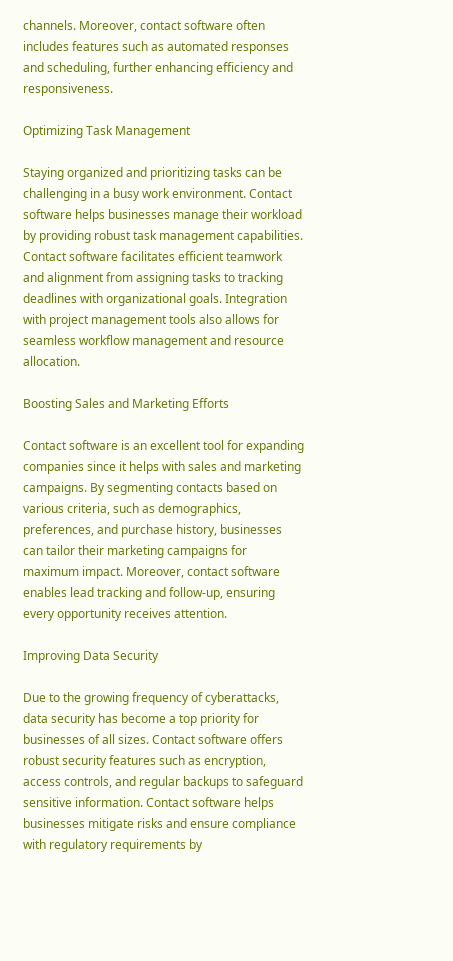channels. Moreover, contact software often includes features such as automated responses and scheduling, further enhancing efficiency and responsiveness.

Optimizing Task Management

Staying organized and prioritizing tasks can be challenging in a busy work environment. Contact software helps businesses manage their workload by providing robust task management capabilities. Contact software facilitates efficient teamwork and alignment from assigning tasks to tracking deadlines with organizational goals. Integration with project management tools also allows for seamless workflow management and resource allocation.

Boosting Sales and Marketing Efforts

Contact software is an excellent tool for expanding companies since it helps with sales and marketing campaigns. By segmenting contacts based on various criteria, such as demographics, preferences, and purchase history, businesses can tailor their marketing campaigns for maximum impact. Moreover, contact software enables lead tracking and follow-up, ensuring every opportunity receives attention.

Improving Data Security

Due to the growing frequency of cyberattacks, data security has become a top priority for businesses of all sizes. Contact software offers robust security features such as encryption, access controls, and regular backups to safeguard sensitive information. Contact software helps businesses mitigate risks and ensure compliance with regulatory requirements by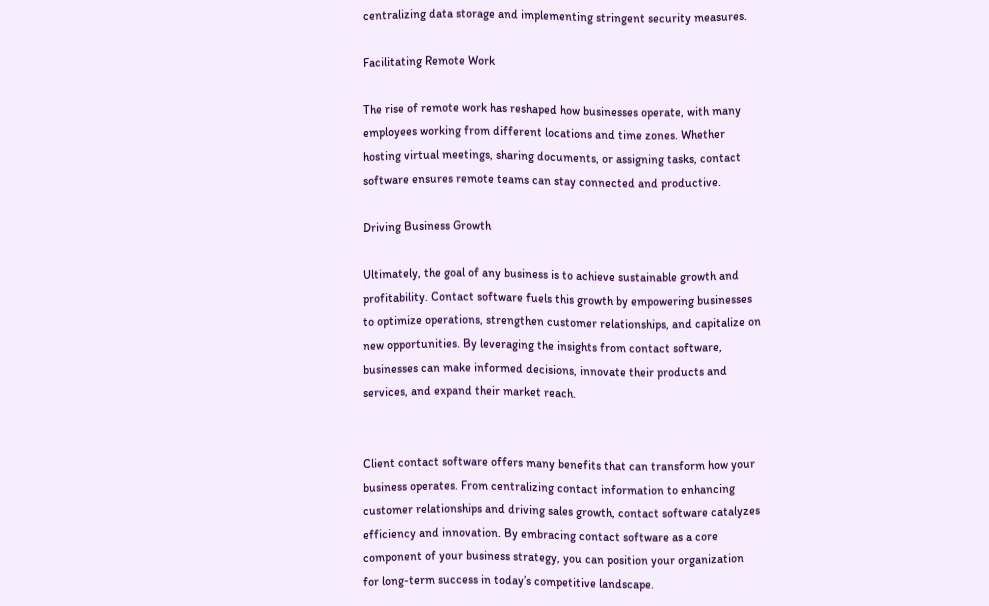centralizing data storage and implementing stringent security measures.

Facilitating Remote Work

The rise of remote work has reshaped how businesses operate, with many employees working from different locations and time zones. Whether hosting virtual meetings, sharing documents, or assigning tasks, contact software ensures remote teams can stay connected and productive.

Driving Business Growth

Ultimately, the goal of any business is to achieve sustainable growth and profitability. Contact software fuels this growth by empowering businesses to optimize operations, strengthen customer relationships, and capitalize on new opportunities. By leveraging the insights from contact software, businesses can make informed decisions, innovate their products and services, and expand their market reach.


Client contact software offers many benefits that can transform how your business operates. From centralizing contact information to enhancing customer relationships and driving sales growth, contact software catalyzes efficiency and innovation. By embracing contact software as a core component of your business strategy, you can position your organization for long-term success in today’s competitive landscape.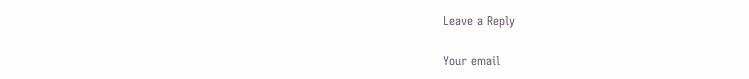Leave a Reply

Your email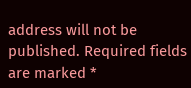address will not be published. Required fields are marked *